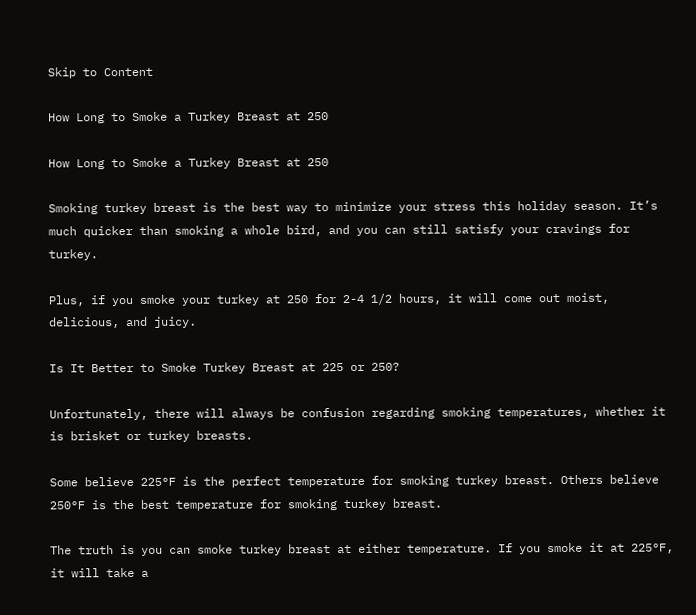Skip to Content

How Long to Smoke a Turkey Breast at 250

How Long to Smoke a Turkey Breast at 250

Smoking turkey breast is the best way to minimize your stress this holiday season. It’s much quicker than smoking a whole bird, and you can still satisfy your cravings for turkey.

Plus, if you smoke your turkey at 250 for 2-4 1/2 hours, it will come out moist, delicious, and juicy.

Is It Better to Smoke Turkey Breast at 225 or 250?

Unfortunately, there will always be confusion regarding smoking temperatures, whether it is brisket or turkey breasts.

Some believe 225°F is the perfect temperature for smoking turkey breast. Others believe 250°F is the best temperature for smoking turkey breast.

The truth is you can smoke turkey breast at either temperature. If you smoke it at 225°F, it will take a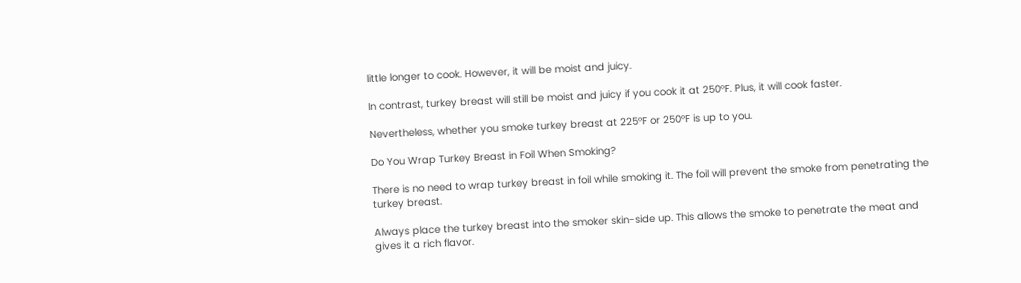little longer to cook. However, it will be moist and juicy.

In contrast, turkey breast will still be moist and juicy if you cook it at 250°F. Plus, it will cook faster.

Nevertheless, whether you smoke turkey breast at 225°F or 250°F is up to you.

Do You Wrap Turkey Breast in Foil When Smoking?

There is no need to wrap turkey breast in foil while smoking it. The foil will prevent the smoke from penetrating the turkey breast.

Always place the turkey breast into the smoker skin-side up. This allows the smoke to penetrate the meat and gives it a rich flavor.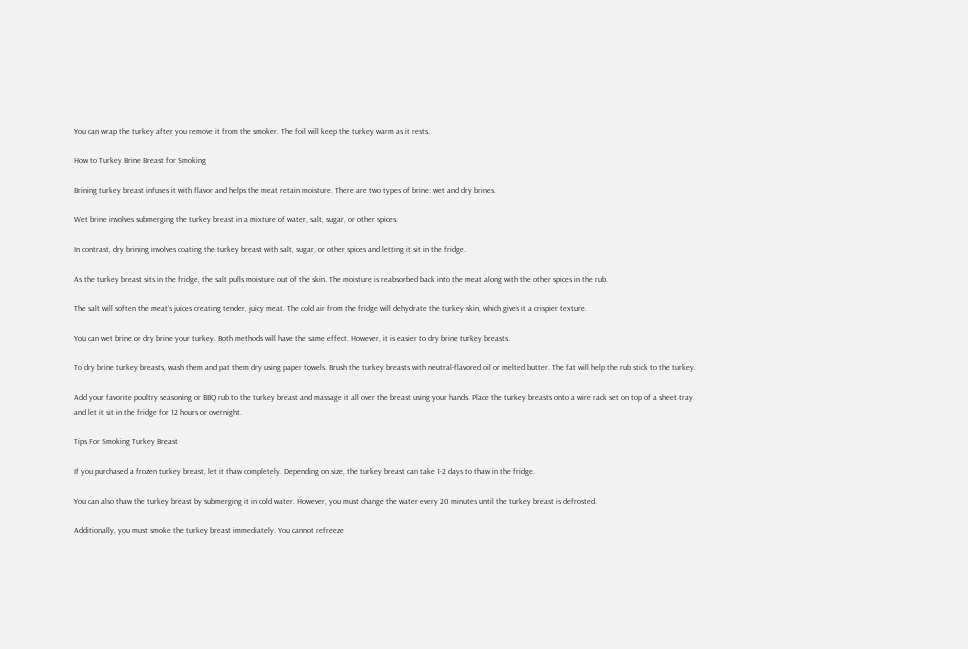You can wrap the turkey after you remove it from the smoker. The foil will keep the turkey warm as it rests.

How to Turkey Brine Breast for Smoking

Brining turkey breast infuses it with flavor and helps the meat retain moisture. There are two types of brine: wet and dry brines.

Wet brine involves submerging the turkey breast in a mixture of water, salt, sugar, or other spices.

In contrast, dry brining involves coating the turkey breast with salt, sugar, or other spices and letting it sit in the fridge.

As the turkey breast sits in the fridge, the salt pulls moisture out of the skin. The moisture is reabsorbed back into the meat along with the other spices in the rub.

The salt will soften the meat’s juices creating tender, juicy meat. The cold air from the fridge will dehydrate the turkey skin, which gives it a crispier texture.

You can wet brine or dry brine your turkey. Both methods will have the same effect. However, it is easier to dry brine turkey breasts.

To dry brine turkey breasts, wash them and pat them dry using paper towels. Brush the turkey breasts with neutral-flavored oil or melted butter. The fat will help the rub stick to the turkey.

Add your favorite poultry seasoning or BBQ rub to the turkey breast and massage it all over the breast using your hands. Place the turkey breasts onto a wire rack set on top of a sheet tray and let it sit in the fridge for 12 hours or overnight.

Tips For Smoking Turkey Breast

If you purchased a frozen turkey breast, let it thaw completely. Depending on size, the turkey breast can take 1-2 days to thaw in the fridge.

You can also thaw the turkey breast by submerging it in cold water. However, you must change the water every 20 minutes until the turkey breast is defrosted.

Additionally, you must smoke the turkey breast immediately. You cannot refreeze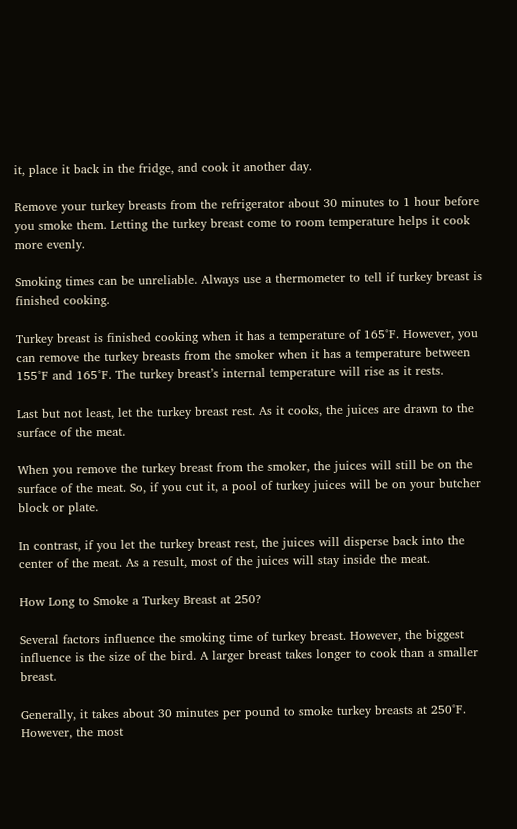it, place it back in the fridge, and cook it another day.

Remove your turkey breasts from the refrigerator about 30 minutes to 1 hour before you smoke them. Letting the turkey breast come to room temperature helps it cook more evenly.

Smoking times can be unreliable. Always use a thermometer to tell if turkey breast is finished cooking.

Turkey breast is finished cooking when it has a temperature of 165°F. However, you can remove the turkey breasts from the smoker when it has a temperature between 155°F and 165°F. The turkey breast’s internal temperature will rise as it rests.

Last but not least, let the turkey breast rest. As it cooks, the juices are drawn to the surface of the meat.

When you remove the turkey breast from the smoker, the juices will still be on the surface of the meat. So, if you cut it, a pool of turkey juices will be on your butcher block or plate.

In contrast, if you let the turkey breast rest, the juices will disperse back into the center of the meat. As a result, most of the juices will stay inside the meat.

How Long to Smoke a Turkey Breast at 250?

Several factors influence the smoking time of turkey breast. However, the biggest influence is the size of the bird. A larger breast takes longer to cook than a smaller breast.

Generally, it takes about 30 minutes per pound to smoke turkey breasts at 250°F. However, the most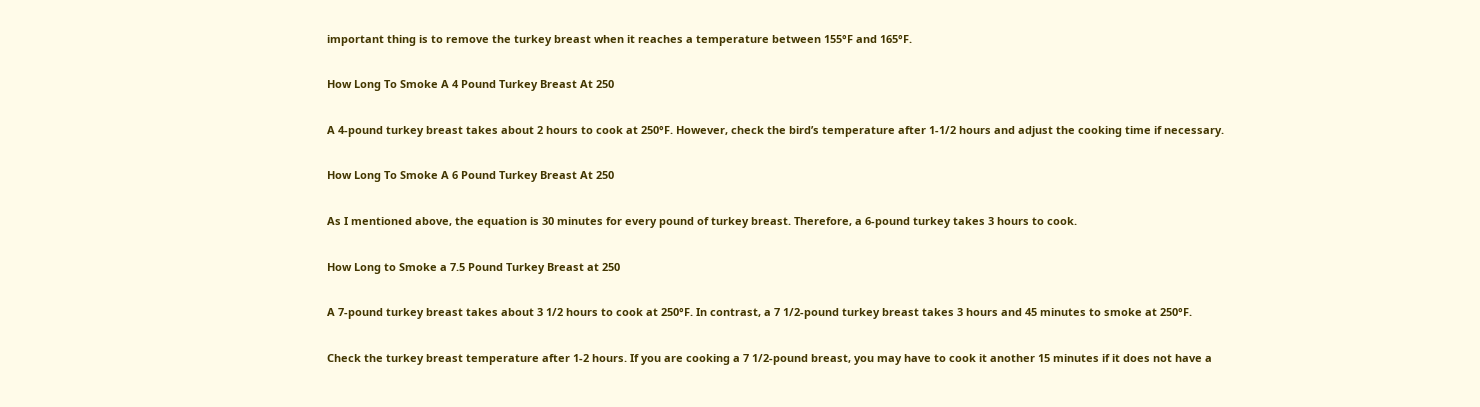important thing is to remove the turkey breast when it reaches a temperature between 155°F and 165°F.

How Long To Smoke A 4 Pound Turkey Breast At 250

A 4-pound turkey breast takes about 2 hours to cook at 250°F. However, check the bird’s temperature after 1-1/2 hours and adjust the cooking time if necessary.

How Long To Smoke A 6 Pound Turkey Breast At 250

As I mentioned above, the equation is 30 minutes for every pound of turkey breast. Therefore, a 6-pound turkey takes 3 hours to cook.

How Long to Smoke a 7.5 Pound Turkey Breast at 250

A 7-pound turkey breast takes about 3 1/2 hours to cook at 250°F. In contrast, a 7 1/2-pound turkey breast takes 3 hours and 45 minutes to smoke at 250°F.

Check the turkey breast temperature after 1-2 hours. If you are cooking a 7 1/2-pound breast, you may have to cook it another 15 minutes if it does not have a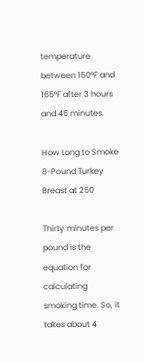temperature between 150°F and 165°F after 3 hours and 45 minutes.

How Long to Smoke 8-Pound Turkey Breast at 250

Thirty minutes per pound is the equation for calculating smoking time. So, it takes about 4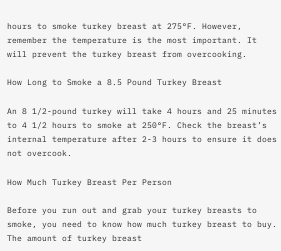hours to smoke turkey breast at 275°F. However, remember the temperature is the most important. It will prevent the turkey breast from overcooking.

How Long to Smoke a 8.5 Pound Turkey Breast

An 8 1/2-pound turkey will take 4 hours and 25 minutes to 4 1/2 hours to smoke at 250°F. Check the breast’s internal temperature after 2-3 hours to ensure it does not overcook.

How Much Turkey Breast Per Person

Before you run out and grab your turkey breasts to smoke, you need to know how much turkey breast to buy. The amount of turkey breast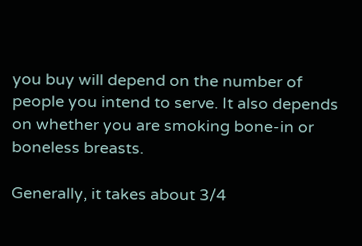you buy will depend on the number of people you intend to serve. It also depends on whether you are smoking bone-in or boneless breasts.

Generally, it takes about 3/4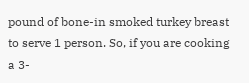pound of bone-in smoked turkey breast to serve 1 person. So, if you are cooking a 3-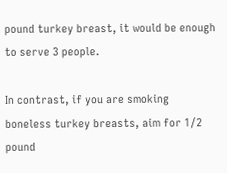pound turkey breast, it would be enough to serve 3 people.

In contrast, if you are smoking boneless turkey breasts, aim for 1/2 pound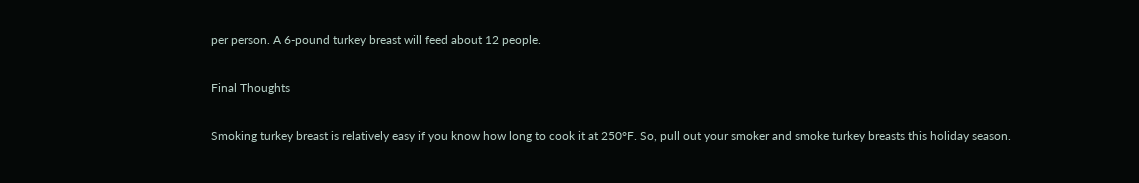per person. A 6-pound turkey breast will feed about 12 people.

Final Thoughts

Smoking turkey breast is relatively easy if you know how long to cook it at 250°F. So, pull out your smoker and smoke turkey breasts this holiday season.